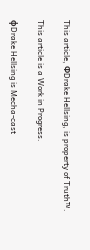This article, ΦDrake Hellsing, is property of Truth™.

This article is a Work in Progress.

φDrake Hellsing is Mecha-cast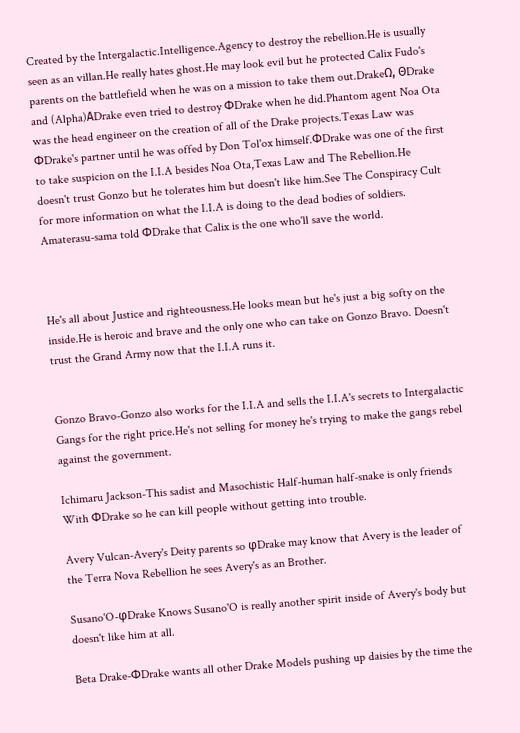Created by the Intergalactic.Intelligence.Agency to destroy the rebellion.He is usually seen as an villan.He really hates ghost.He may look evil but he protected Calix Fudo's parents on the battlefield when he was on a mission to take them out.DrakeΩ, ΘDrake and (Alpha)ΑDrake even tried to destroy ΦDrake when he did.Phantom agent Noa Ota was the head engineer on the creation of all of the Drake projects.Texas Law was ΦDrake's partner until he was offed by Don Tol'ox himself.ΦDrake was one of the first to take suspicion on the I.I.A besides Noa Ota,Texas Law and The Rebellion.He doesn't trust Gonzo but he tolerates him but doesn't like him.See The Conspiracy Cult for more information on what the I.I.A is doing to the dead bodies of soldiers. Amaterasu-sama told ΦDrake that Calix is the one who'll save the world.



He's all about Justice and righteousness.He looks mean but he's just a big softy on the inside.He is heroic and brave and the only one who can take on Gonzo Bravo. Doesn't trust the Grand Army now that the I.I.A runs it.


Gonzo Bravo-Gonzo also works for the I.I.A and sells the I.I.A's secrets to Intergalactic Gangs for the right price.He's not selling for money he's trying to make the gangs rebel against the government.

Ichimaru Jackson-This sadist and Masochistic Half-human half-snake is only friends With ΦDrake so he can kill people without getting into trouble.

Avery Vulcan-Avery's Deity parents so φDrake may know that Avery is the leader of the Terra Nova Rebellion he sees Avery's as an Brother.

Susano'O-φDrake Knows Susano'O is really another spirit inside of Avery's body but doesn't like him at all.

Beta Drake-ΦDrake wants all other Drake Models pushing up daisies by the time the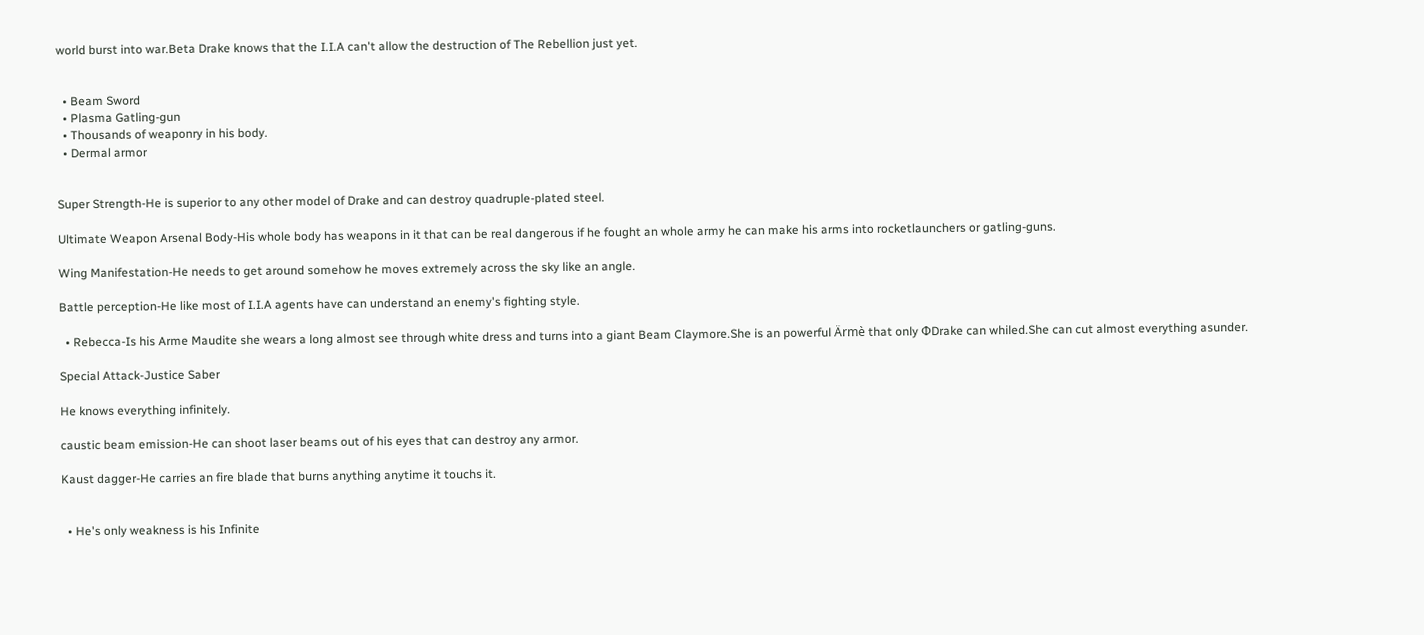world burst into war.Beta Drake knows that the I.I.A can't allow the destruction of The Rebellion just yet.


  • Beam Sword
  • Plasma Gatling-gun
  • Thousands of weaponry in his body.
  • Dermal armor


Super Strength-He is superior to any other model of Drake and can destroy quadruple-plated steel.

Ultimate Weapon Arsenal Body-His whole body has weapons in it that can be real dangerous if he fought an whole army he can make his arms into rocketlaunchers or gatling-guns.

Wing Manifestation-He needs to get around somehow he moves extremely across the sky like an angle.

Battle perception-He like most of I.I.A agents have can understand an enemy's fighting style.

  • Rebecca-Is his Arme Maudite she wears a long almost see through white dress and turns into a giant Beam Claymore.She is an powerful Ärmè that only ΦDrake can whiled.She can cut almost everything asunder.

Special Attack-Justice Saber

He knows everything infinitely.

caustic beam emission-He can shoot laser beams out of his eyes that can destroy any armor.

Kaust dagger-He carries an fire blade that burns anything anytime it touchs it.


  • He's only weakness is his Infinite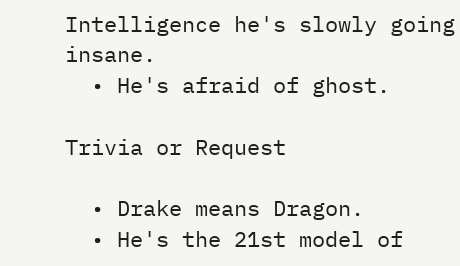Intelligence he's slowly going insane.
  • He's afraid of ghost.

Trivia or Request

  • Drake means Dragon.
  • He's the 21st model of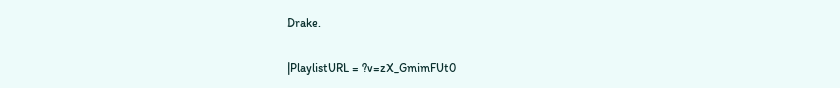Drake.


|PlaylistURL = ?v=zX_GmimFUt0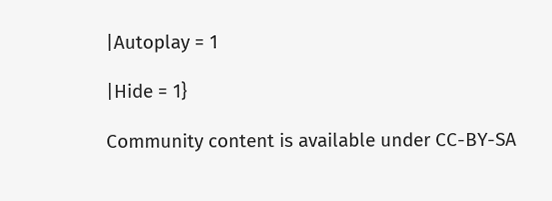|Autoplay = 1

|Hide = 1}

Community content is available under CC-BY-SA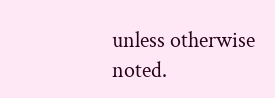unless otherwise noted.